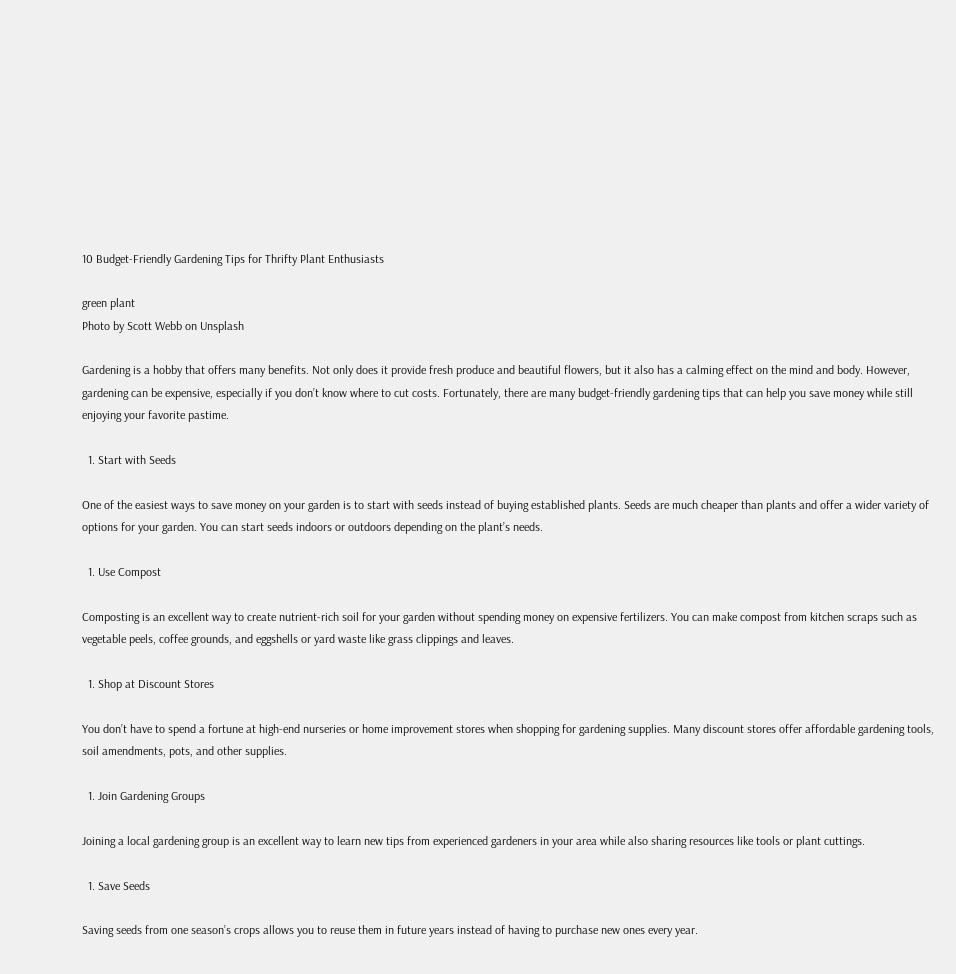10 Budget-Friendly Gardening Tips for Thrifty Plant Enthusiasts

green plant
Photo by Scott Webb on Unsplash

Gardening is a hobby that offers many benefits. Not only does it provide fresh produce and beautiful flowers, but it also has a calming effect on the mind and body. However, gardening can be expensive, especially if you don’t know where to cut costs. Fortunately, there are many budget-friendly gardening tips that can help you save money while still enjoying your favorite pastime.

  1. Start with Seeds

One of the easiest ways to save money on your garden is to start with seeds instead of buying established plants. Seeds are much cheaper than plants and offer a wider variety of options for your garden. You can start seeds indoors or outdoors depending on the plant’s needs.

  1. Use Compost

Composting is an excellent way to create nutrient-rich soil for your garden without spending money on expensive fertilizers. You can make compost from kitchen scraps such as vegetable peels, coffee grounds, and eggshells or yard waste like grass clippings and leaves.

  1. Shop at Discount Stores

You don’t have to spend a fortune at high-end nurseries or home improvement stores when shopping for gardening supplies. Many discount stores offer affordable gardening tools, soil amendments, pots, and other supplies.

  1. Join Gardening Groups

Joining a local gardening group is an excellent way to learn new tips from experienced gardeners in your area while also sharing resources like tools or plant cuttings.

  1. Save Seeds

Saving seeds from one season’s crops allows you to reuse them in future years instead of having to purchase new ones every year.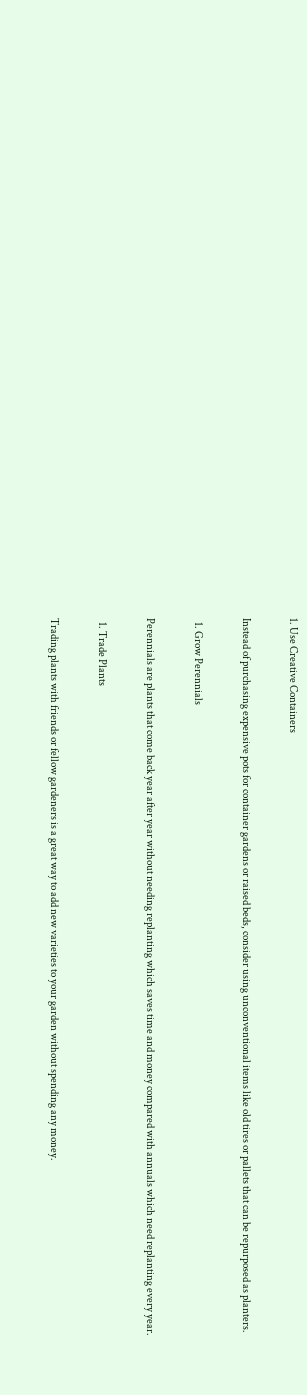1. Use Creative Containers

Instead of purchasing expensive pots for container gardens or raised beds, consider using unconventional items like old tires or pallets that can be repurposed as planters.

  1. Grow Perennials

Perennials are plants that come back year after year without needing replanting which saves time and money compared with annuals which need replanting every year.

  1. Trade Plants

Trading plants with friends or fellow gardeners is a great way to add new varieties to your garden without spending any money.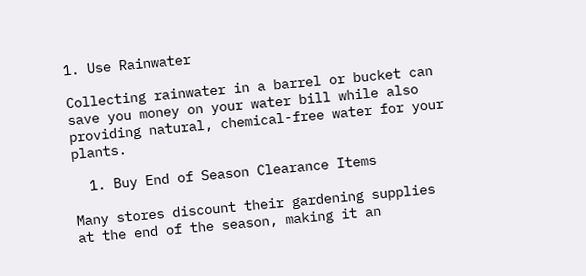1. Use Rainwater

Collecting rainwater in a barrel or bucket can save you money on your water bill while also providing natural, chemical-free water for your plants.

  1. Buy End of Season Clearance Items

Many stores discount their gardening supplies at the end of the season, making it an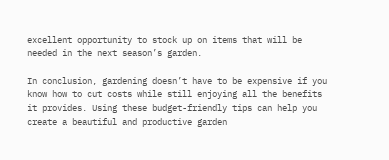excellent opportunity to stock up on items that will be needed in the next season’s garden.

In conclusion, gardening doesn’t have to be expensive if you know how to cut costs while still enjoying all the benefits it provides. Using these budget-friendly tips can help you create a beautiful and productive garden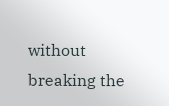without breaking the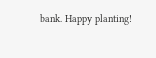bank. Happy planting!